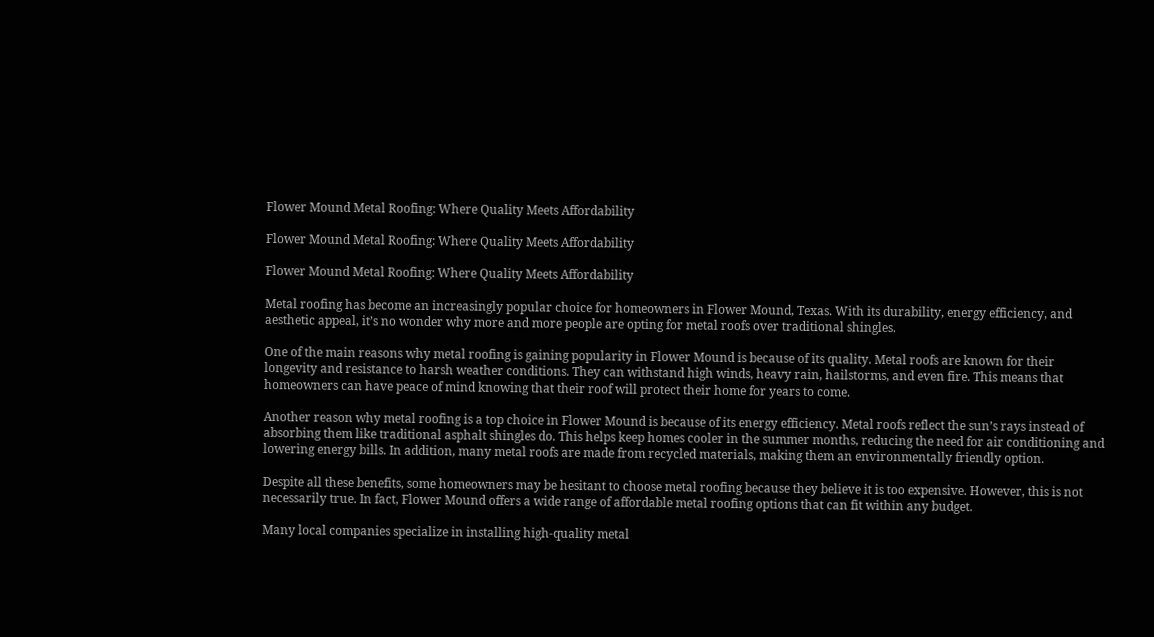Flower Mound Metal Roofing: Where Quality Meets Affordability

Flower Mound Metal Roofing: Where Quality Meets Affordability

Flower Mound Metal Roofing: Where Quality Meets Affordability

Metal roofing has become an increasingly popular choice for homeowners in Flower Mound, Texas. With its durability, energy efficiency, and aesthetic appeal, it’s no wonder why more and more people are opting for metal roofs over traditional shingles.

One of the main reasons why metal roofing is gaining popularity in Flower Mound is because of its quality. Metal roofs are known for their longevity and resistance to harsh weather conditions. They can withstand high winds, heavy rain, hailstorms, and even fire. This means that homeowners can have peace of mind knowing that their roof will protect their home for years to come.

Another reason why metal roofing is a top choice in Flower Mound is because of its energy efficiency. Metal roofs reflect the sun’s rays instead of absorbing them like traditional asphalt shingles do. This helps keep homes cooler in the summer months, reducing the need for air conditioning and lowering energy bills. In addition, many metal roofs are made from recycled materials, making them an environmentally friendly option.

Despite all these benefits, some homeowners may be hesitant to choose metal roofing because they believe it is too expensive. However, this is not necessarily true. In fact, Flower Mound offers a wide range of affordable metal roofing options that can fit within any budget.

Many local companies specialize in installing high-quality metal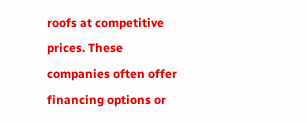roofs at competitive prices. These companies often offer financing options or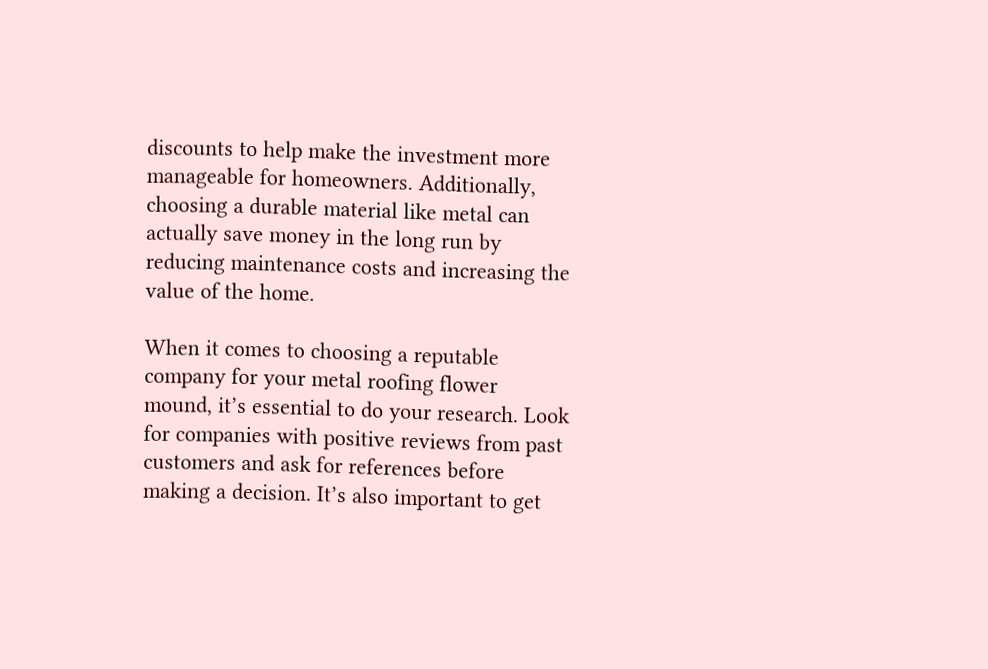discounts to help make the investment more manageable for homeowners. Additionally, choosing a durable material like metal can actually save money in the long run by reducing maintenance costs and increasing the value of the home.

When it comes to choosing a reputable company for your metal roofing flower mound, it’s essential to do your research. Look for companies with positive reviews from past customers and ask for references before making a decision. It’s also important to get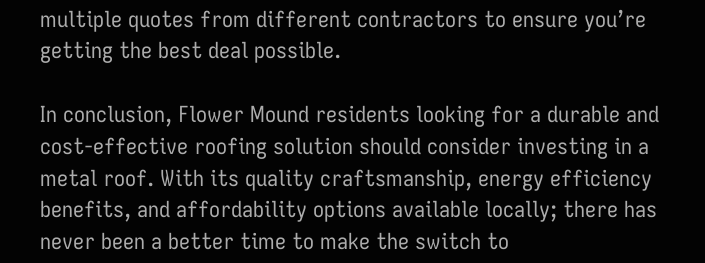multiple quotes from different contractors to ensure you’re getting the best deal possible.

In conclusion, Flower Mound residents looking for a durable and cost-effective roofing solution should consider investing in a metal roof. With its quality craftsmanship, energy efficiency benefits, and affordability options available locally; there has never been a better time to make the switch to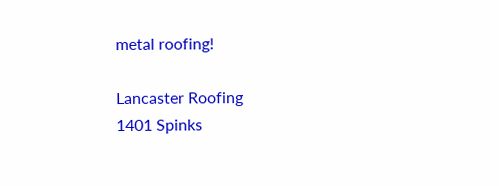metal roofing!

Lancaster Roofing
1401 Spinks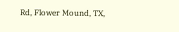Rd, Flower Mound, TX,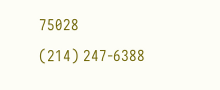75028
(214) 247-6388